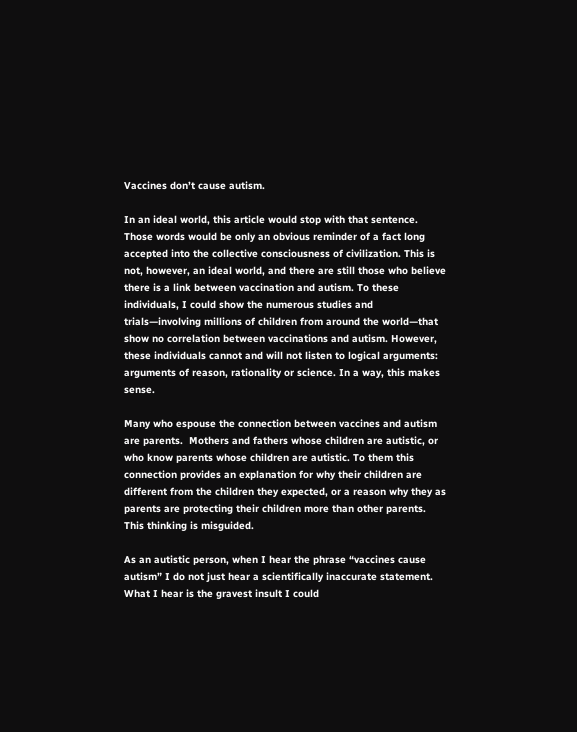Vaccines don’t cause autism.

In an ideal world, this article would stop with that sentence. Those words would be only an obvious reminder of a fact long accepted into the collective consciousness of civilization. This is not, however, an ideal world, and there are still those who believe there is a link between vaccination and autism. To these individuals, I could show the numerous studies and trials—involving millions of children from around the world—that show no correlation between vaccinations and autism. However, these individuals cannot and will not listen to logical arguments: arguments of reason, rationality or science. In a way, this makes sense.

Many who espouse the connection between vaccines and autism are parents.  Mothers and fathers whose children are autistic, or who know parents whose children are autistic. To them this connection provides an explanation for why their children are different from the children they expected, or a reason why they as parents are protecting their children more than other parents. This thinking is misguided.

As an autistic person, when I hear the phrase “vaccines cause autism” I do not just hear a scientifically inaccurate statement. What I hear is the gravest insult I could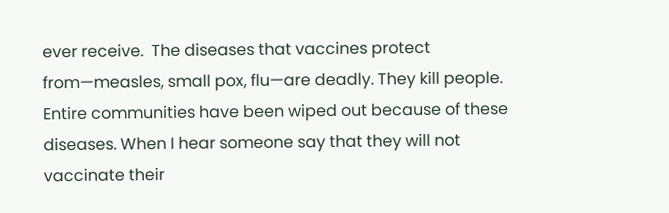ever receive.  The diseases that vaccines protect from—measles, small pox, flu—are deadly. They kill people. Entire communities have been wiped out because of these diseases. When I hear someone say that they will not vaccinate their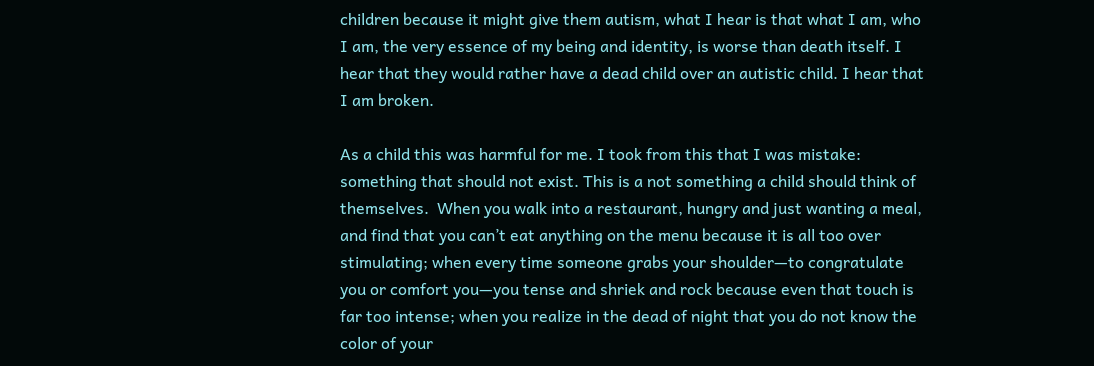children because it might give them autism, what I hear is that what I am, who I am, the very essence of my being and identity, is worse than death itself. I hear that they would rather have a dead child over an autistic child. I hear that I am broken.

As a child this was harmful for me. I took from this that I was mistake: something that should not exist. This is a not something a child should think of themselves.  When you walk into a restaurant, hungry and just wanting a meal, and find that you can’t eat anything on the menu because it is all too over stimulating; when every time someone grabs your shoulder—to congratulate you or comfort you—you tense and shriek and rock because even that touch is far too intense; when you realize in the dead of night that you do not know the color of your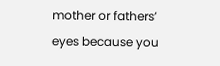mother or fathers’ eyes because you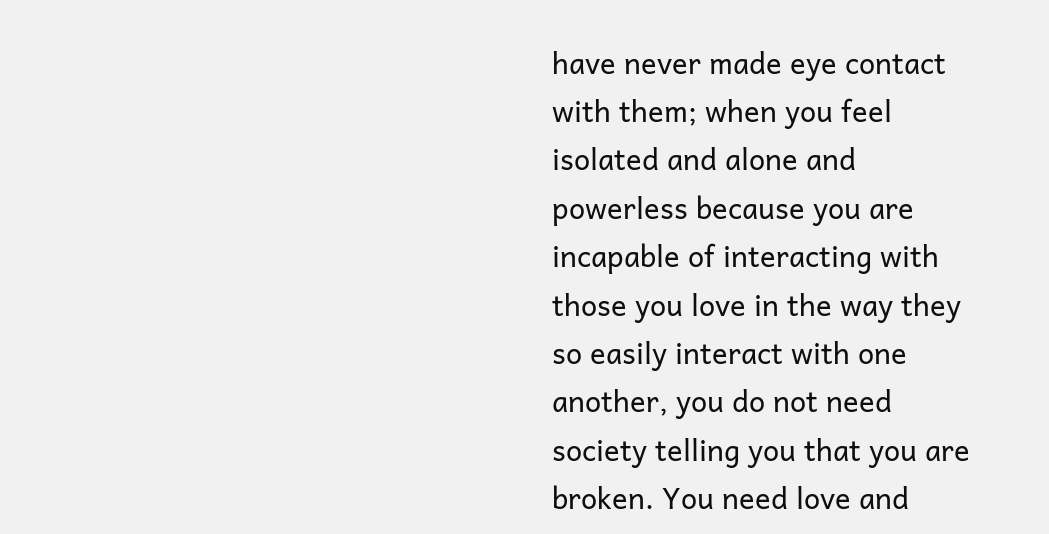have never made eye contact with them; when you feel isolated and alone and powerless because you are incapable of interacting with those you love in the way they so easily interact with one another, you do not need society telling you that you are broken. You need love and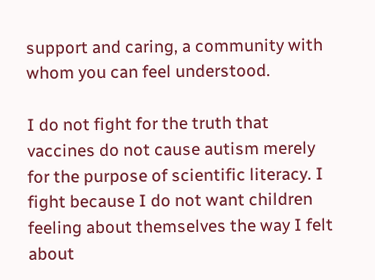support and caring, a community with whom you can feel understood.

I do not fight for the truth that vaccines do not cause autism merely for the purpose of scientific literacy. I fight because I do not want children feeling about themselves the way I felt about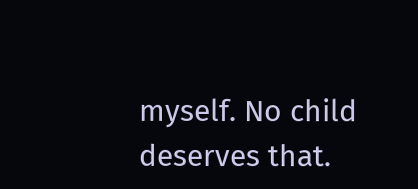myself. No child deserves that.